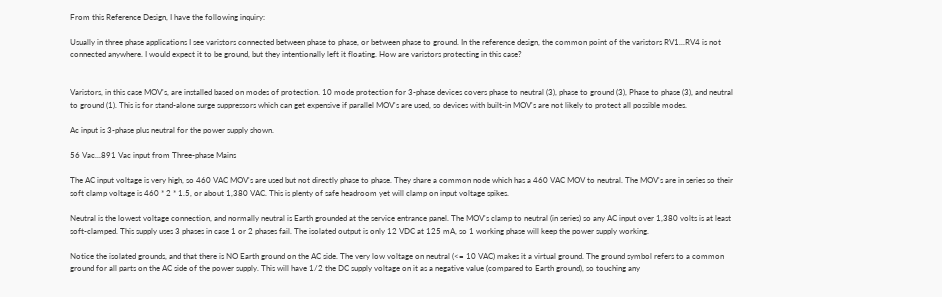From this Reference Design, I have the following inquiry:

Usually in three phase applications I see varistors connected between phase to phase, or between phase to ground. In the reference design, the common point of the varistors RV1...RV4 is not connected anywhere. I would expect it to be ground, but they intentionally left it floating. How are varistors protecting in this case?


Varistors, in this case MOV's, are installed based on modes of protection. 10 mode protection for 3-phase devices covers phase to neutral (3), phase to ground (3), Phase to phase (3), and neutral to ground (1). This is for stand-alone surge suppressors which can get expensive if parallel MOV's are used, so devices with built-in MOV's are not likely to protect all possible modes.

Ac input is 3-phase plus neutral for the power supply shown.

56 Vac...891 Vac input from Three-phase Mains

The AC input voltage is very high, so 460 VAC MOV's are used but not directly phase to phase. They share a common node which has a 460 VAC MOV to neutral. The MOV's are in series so their soft clamp voltage is 460 * 2 * 1.5, or about 1,380 VAC. This is plenty of safe headroom yet will clamp on input voltage spikes.

Neutral is the lowest voltage connection, and normally neutral is Earth grounded at the service entrance panel. The MOV's clamp to neutral (in series) so any AC input over 1,380 volts is at least soft-clamped. This supply uses 3 phases in case 1 or 2 phases fail. The isolated output is only 12 VDC at 125 mA, so 1 working phase will keep the power supply working.

Notice the isolated grounds, and that there is NO Earth ground on the AC side. The very low voltage on neutral (<= 10 VAC) makes it a virtual ground. The ground symbol refers to a common ground for all parts on the AC side of the power supply. This will have 1/2 the DC supply voltage on it as a negative value (compared to Earth ground), so touching any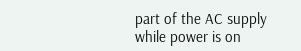part of the AC supply while power is on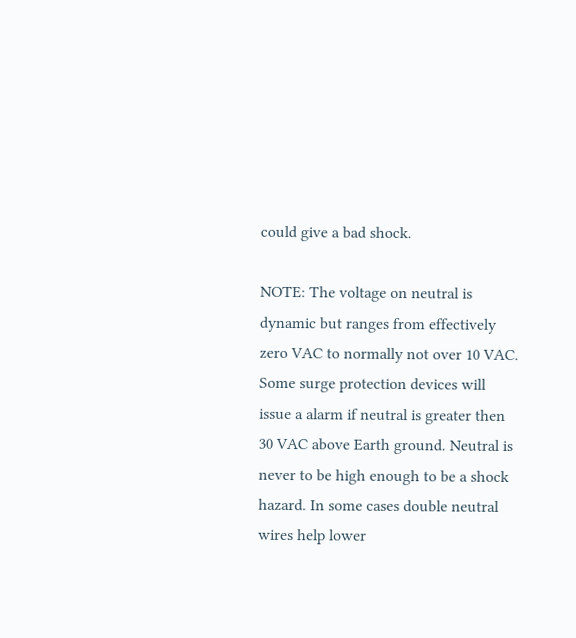could give a bad shock.

NOTE: The voltage on neutral is dynamic but ranges from effectively zero VAC to normally not over 10 VAC. Some surge protection devices will issue a alarm if neutral is greater then 30 VAC above Earth ground. Neutral is never to be high enough to be a shock hazard. In some cases double neutral wires help lower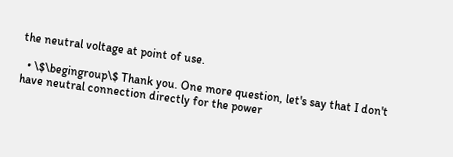the neutral voltage at point of use.

  • \$\begingroup\$ Thank you. One more question, let's say that I don't have neutral connection directly for the power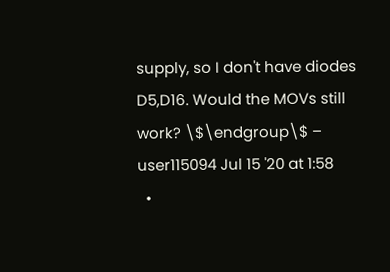supply, so I don't have diodes D5,D16. Would the MOVs still work? \$\endgroup\$ – user115094 Jul 15 '20 at 1:58
  •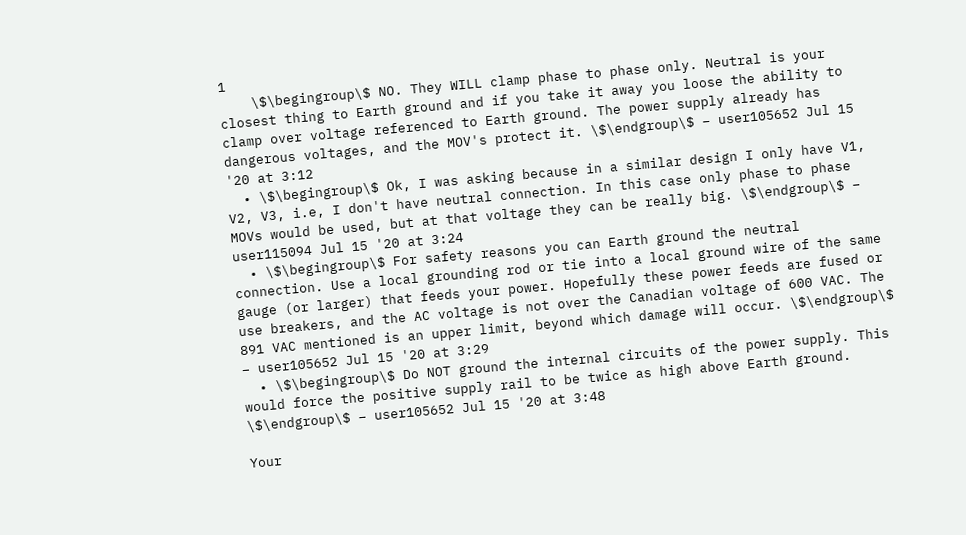1
    \$\begingroup\$ NO. They WILL clamp phase to phase only. Neutral is your closest thing to Earth ground and if you take it away you loose the ability to clamp over voltage referenced to Earth ground. The power supply already has dangerous voltages, and the MOV's protect it. \$\endgroup\$ – user105652 Jul 15 '20 at 3:12
  • \$\begingroup\$ Ok, I was asking because in a similar design I only have V1, V2, V3, i.e, I don't have neutral connection. In this case only phase to phase MOVs would be used, but at that voltage they can be really big. \$\endgroup\$ – user115094 Jul 15 '20 at 3:24
  • \$\begingroup\$ For safety reasons you can Earth ground the neutral connection. Use a local grounding rod or tie into a local ground wire of the same gauge (or larger) that feeds your power. Hopefully these power feeds are fused or use breakers, and the AC voltage is not over the Canadian voltage of 600 VAC. The 891 VAC mentioned is an upper limit, beyond which damage will occur. \$\endgroup\$ – user105652 Jul 15 '20 at 3:29
  • \$\begingroup\$ Do NOT ground the internal circuits of the power supply. This would force the positive supply rail to be twice as high above Earth ground. \$\endgroup\$ – user105652 Jul 15 '20 at 3:48

Your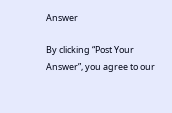Answer

By clicking “Post Your Answer”, you agree to our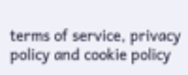terms of service, privacy policy and cookie policy